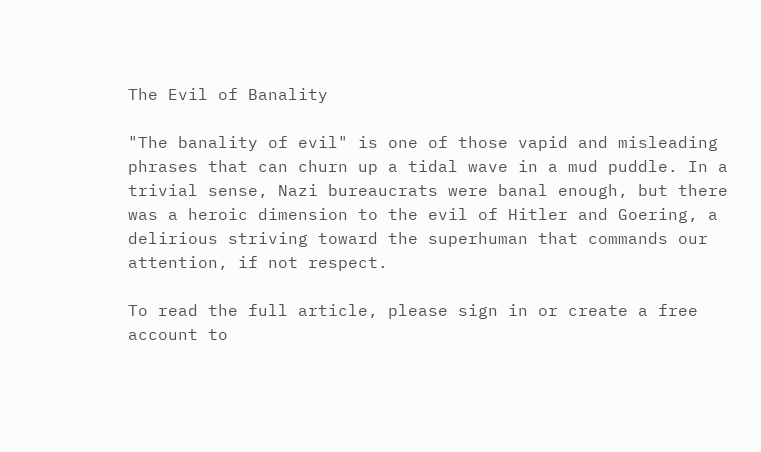The Evil of Banality

"The banality of evil" is one of those vapid and misleading phrases that can churn up a tidal wave in a mud puddle. In a trivial sense, Nazi bureaucrats were banal enough, but there was a heroic dimension to the evil of Hitler and Goering, a delirious striving toward the superhuman that commands our attention, if not respect.

To read the full article, please sign in or create a free account to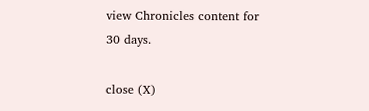view Chronicles content for 30 days.

close (X)